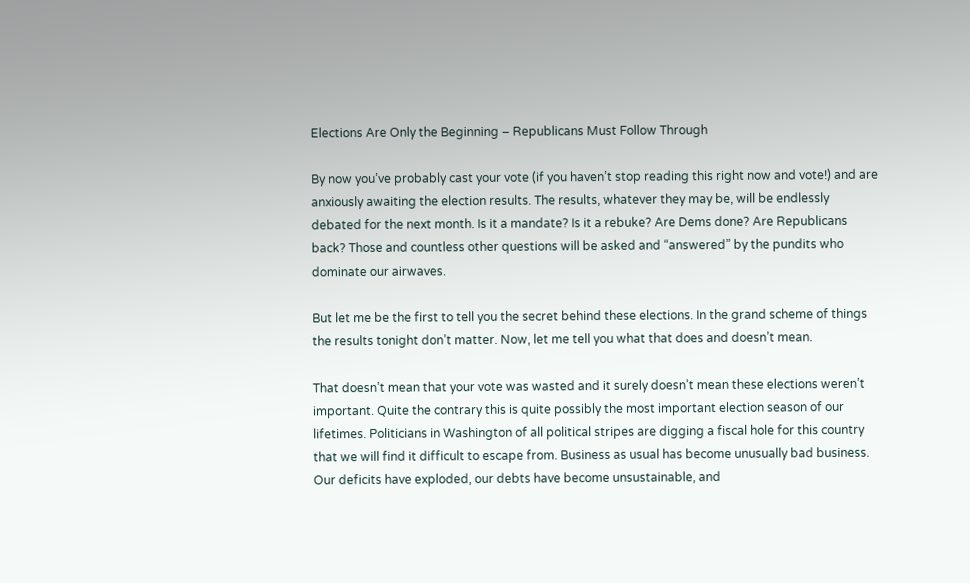Elections Are Only the Beginning – Republicans Must Follow Through

By now you’ve probably cast your vote (if you haven’t stop reading this right now and vote!) and are anxiously awaiting the election results. The results, whatever they may be, will be endlessly debated for the next month. Is it a mandate? Is it a rebuke? Are Dems done? Are Republicans back? Those and countless other questions will be asked and “answered” by the pundits who dominate our airwaves.

But let me be the first to tell you the secret behind these elections. In the grand scheme of things the results tonight don’t matter. Now, let me tell you what that does and doesn’t mean.

That doesn’t mean that your vote was wasted and it surely doesn’t mean these elections weren’t important. Quite the contrary this is quite possibly the most important election season of our lifetimes. Politicians in Washington of all political stripes are digging a fiscal hole for this country that we will find it difficult to escape from. Business as usual has become unusually bad business. Our deficits have exploded, our debts have become unsustainable, and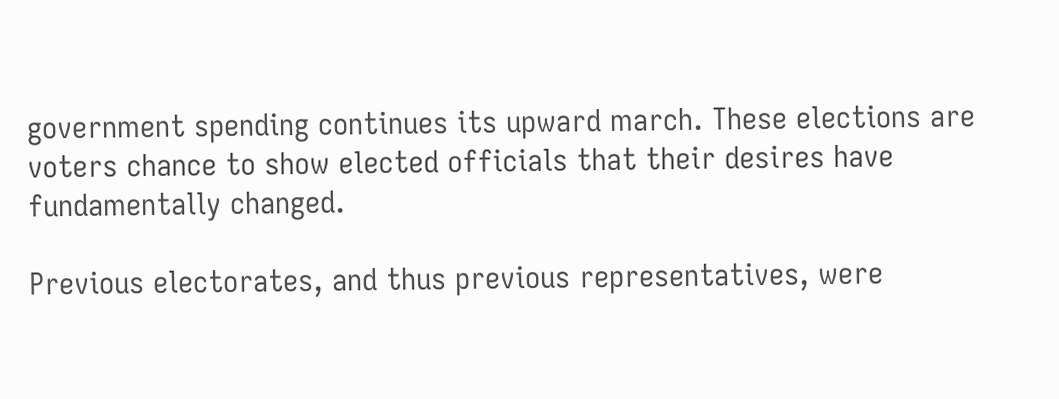government spending continues its upward march. These elections are voters chance to show elected officials that their desires have fundamentally changed.

Previous electorates, and thus previous representatives, were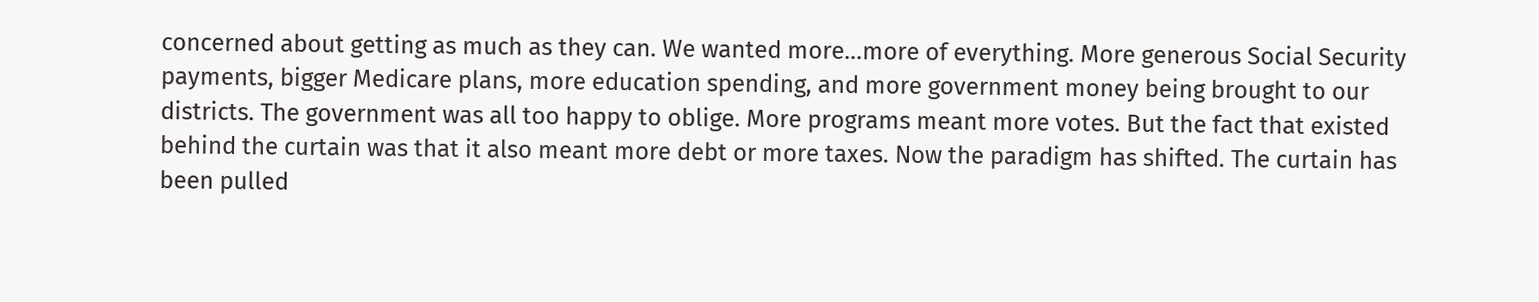concerned about getting as much as they can. We wanted more…more of everything. More generous Social Security payments, bigger Medicare plans, more education spending, and more government money being brought to our districts. The government was all too happy to oblige. More programs meant more votes. But the fact that existed behind the curtain was that it also meant more debt or more taxes. Now the paradigm has shifted. The curtain has been pulled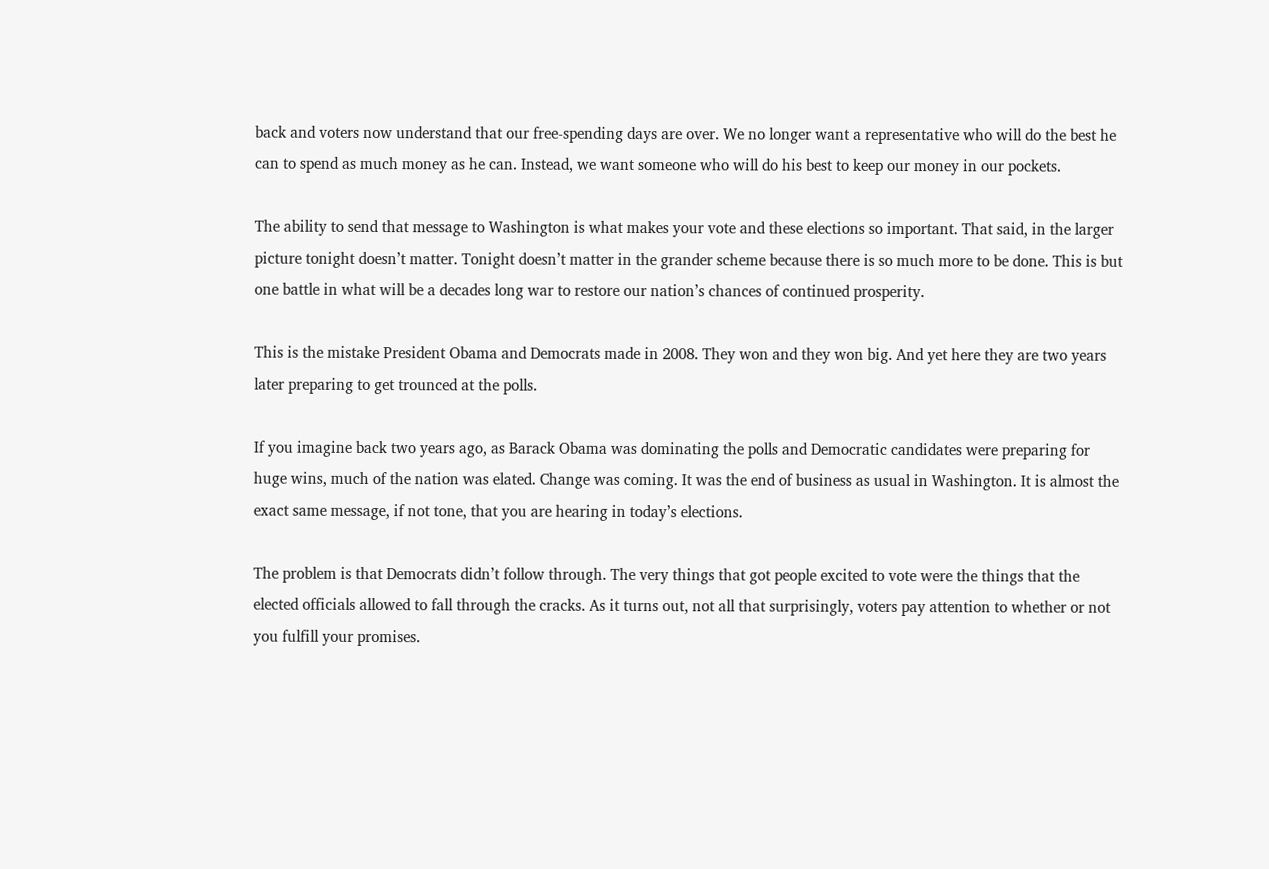back and voters now understand that our free-spending days are over. We no longer want a representative who will do the best he can to spend as much money as he can. Instead, we want someone who will do his best to keep our money in our pockets.

The ability to send that message to Washington is what makes your vote and these elections so important. That said, in the larger picture tonight doesn’t matter. Tonight doesn’t matter in the grander scheme because there is so much more to be done. This is but one battle in what will be a decades long war to restore our nation’s chances of continued prosperity.

This is the mistake President Obama and Democrats made in 2008. They won and they won big. And yet here they are two years later preparing to get trounced at the polls.

If you imagine back two years ago, as Barack Obama was dominating the polls and Democratic candidates were preparing for huge wins, much of the nation was elated. Change was coming. It was the end of business as usual in Washington. It is almost the exact same message, if not tone, that you are hearing in today’s elections.

The problem is that Democrats didn’t follow through. The very things that got people excited to vote were the things that the elected officials allowed to fall through the cracks. As it turns out, not all that surprisingly, voters pay attention to whether or not you fulfill your promises.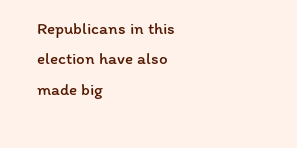Republicans in this election have also made big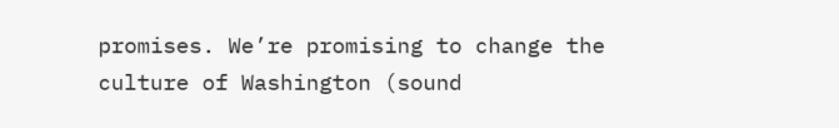promises. We’re promising to change the culture of Washington (sound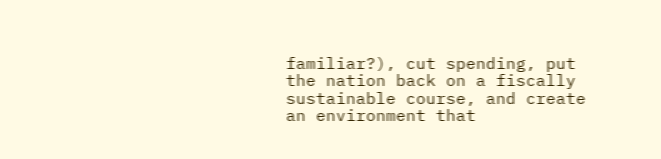familiar?), cut spending, put the nation back on a fiscally sustainable course, and create an environment that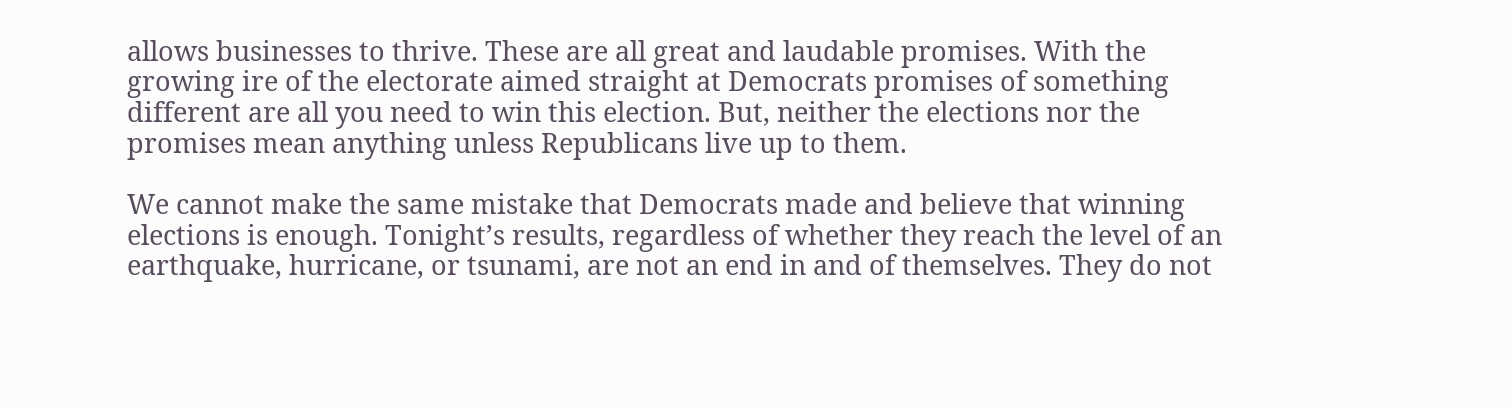allows businesses to thrive. These are all great and laudable promises. With the growing ire of the electorate aimed straight at Democrats promises of something different are all you need to win this election. But, neither the elections nor the promises mean anything unless Republicans live up to them.

We cannot make the same mistake that Democrats made and believe that winning elections is enough. Tonight’s results, regardless of whether they reach the level of an earthquake, hurricane, or tsunami, are not an end in and of themselves. They do not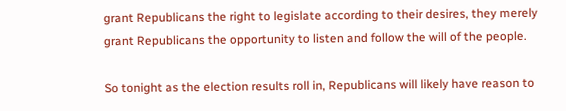grant Republicans the right to legislate according to their desires, they merely grant Republicans the opportunity to listen and follow the will of the people.

So tonight as the election results roll in, Republicans will likely have reason to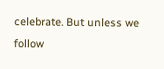celebrate. But unless we follow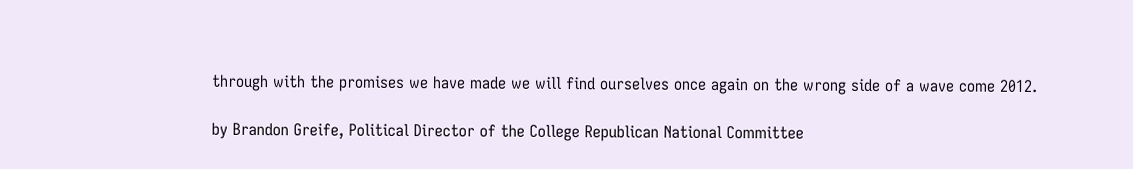through with the promises we have made we will find ourselves once again on the wrong side of a wave come 2012.

by Brandon Greife, Political Director of the College Republican National Committee